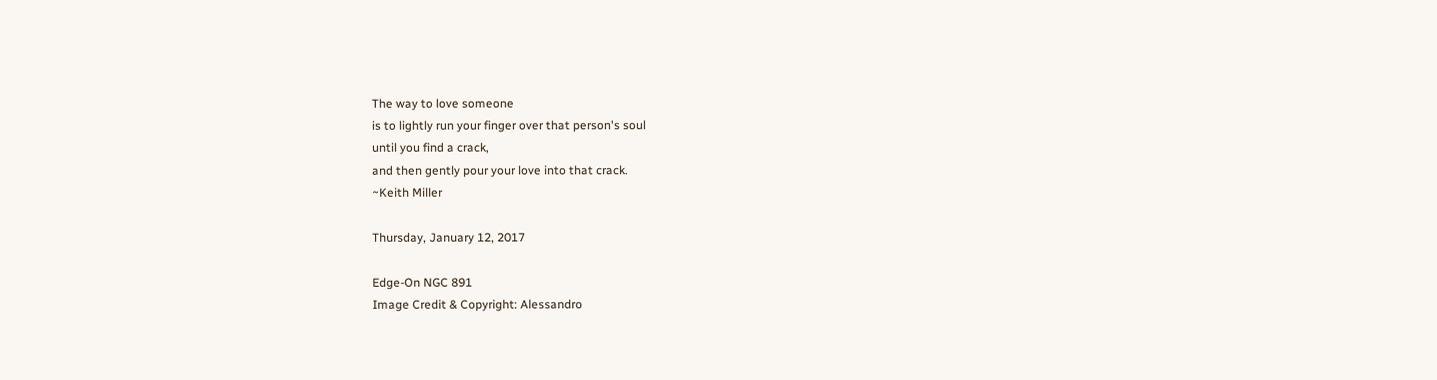The way to love someone
is to lightly run your finger over that person's soul
until you find a crack,
and then gently pour your love into that crack.
~Keith Miller

Thursday, January 12, 2017

Edge-On NGC 891
Image Credit & Copyright: Alessandro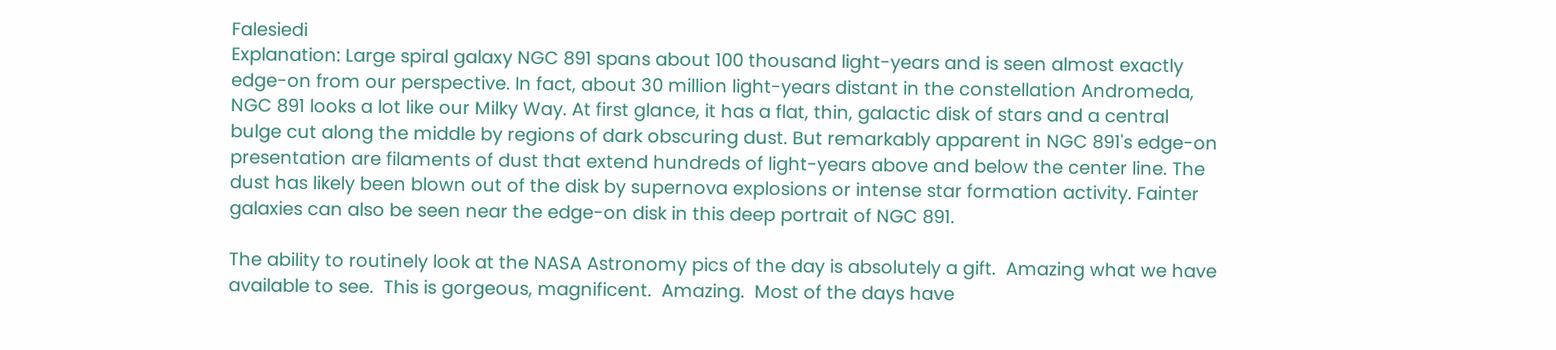Falesiedi
Explanation: Large spiral galaxy NGC 891 spans about 100 thousand light-years and is seen almost exactly edge-on from our perspective. In fact, about 30 million light-years distant in the constellation Andromeda, NGC 891 looks a lot like our Milky Way. At first glance, it has a flat, thin, galactic disk of stars and a central bulge cut along the middle by regions of dark obscuring dust. But remarkably apparent in NGC 891's edge-on presentation are filaments of dust that extend hundreds of light-years above and below the center line. The dust has likely been blown out of the disk by supernova explosions or intense star formation activity. Fainter galaxies can also be seen near the edge-on disk in this deep portrait of NGC 891.

The ability to routinely look at the NASA Astronomy pics of the day is absolutely a gift.  Amazing what we have available to see.  This is gorgeous, magnificent.  Amazing.  Most of the days have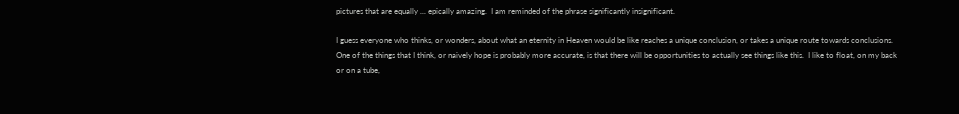pictures that are equally ... epically amazing.  I am reminded of the phrase significantly insignificant.

I guess everyone who thinks, or wonders, about what an eternity in Heaven would be like reaches a unique conclusion, or takes a unique route towards conclusions.  One of the things that I think, or naively hope is probably more accurate, is that there will be opportunities to actually see things like this.  I like to float, on my back or on a tube,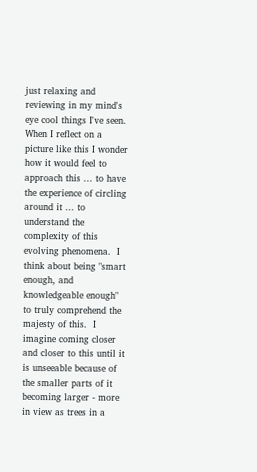just relaxing and reviewing in my mind's eye cool things I've seen.  When I reflect on a picture like this I wonder how it would feel to approach this ... to have the experience of circling around it ... to understand the complexity of this evolving phenomena.  I think about being "smart enough, and knowledgeable enough" to truly comprehend the majesty of this.  I imagine coming closer and closer to this until it is unseeable because of the smaller parts of it becoming larger - more in view as trees in a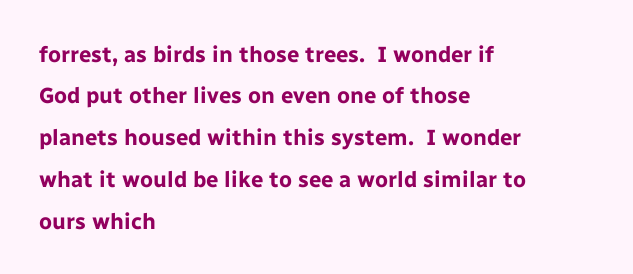forrest, as birds in those trees.  I wonder if God put other lives on even one of those planets housed within this system.  I wonder what it would be like to see a world similar to ours which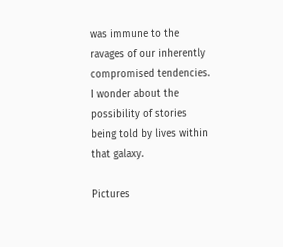was immune to the ravages of our inherently compromised tendencies.  I wonder about the possibility of stories being told by lives within that galaxy.

Pictures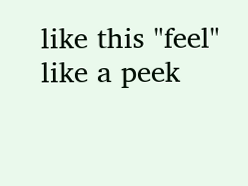like this "feel" like a peek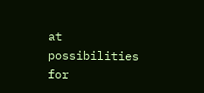at possibilities for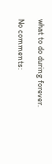what to do during forever.

No comments: